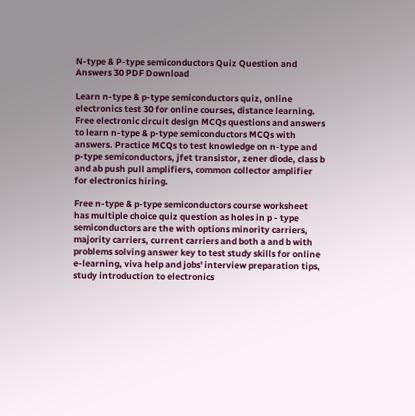N-type & P-type semiconductors Quiz Question and Answers 30 PDF Download

Learn n-type & p-type semiconductors quiz, online electronics test 30 for online courses, distance learning. Free electronic circuit design MCQs questions and answers to learn n-type & p-type semiconductors MCQs with answers. Practice MCQs to test knowledge on n-type and p-type semiconductors, jfet transistor, zener diode, class b and ab push pull amplifiers, common collector amplifier for electronics hiring.

Free n-type & p-type semiconductors course worksheet has multiple choice quiz question as holes in p - type semiconductors are the with options minority carriers, majority carriers, current carriers and both a and b with problems solving answer key to test study skills for online e-learning, viva help and jobs' interview preparation tips, study introduction to electronics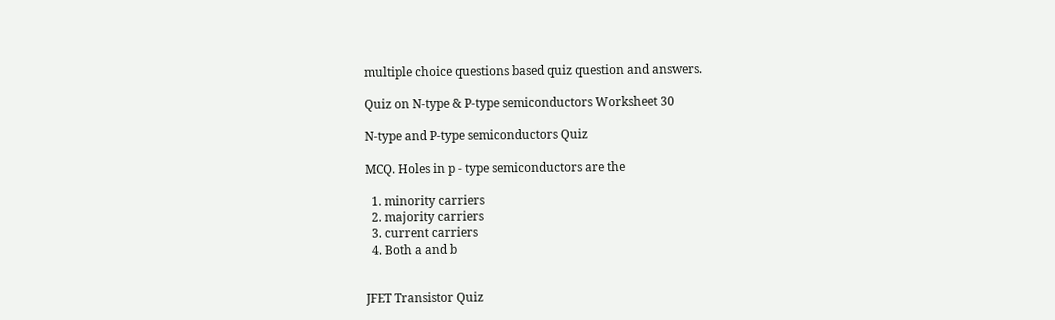multiple choice questions based quiz question and answers.

Quiz on N-type & P-type semiconductors Worksheet 30

N-type and P-type semiconductors Quiz

MCQ. Holes in p - type semiconductors are the

  1. minority carriers
  2. majority carriers
  3. current carriers
  4. Both a and b


JFET Transistor Quiz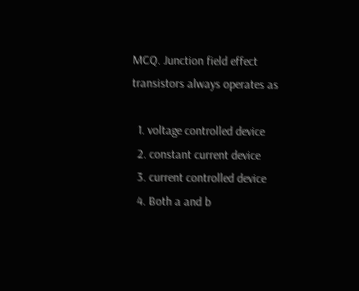MCQ. Junction field effect transistors always operates as

  1. voltage controlled device
  2. constant current device
  3. current controlled device
  4. Both a and b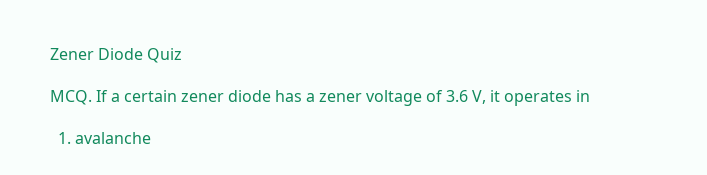Zener Diode Quiz

MCQ. If a certain zener diode has a zener voltage of 3.6 V, it operates in

  1. avalanche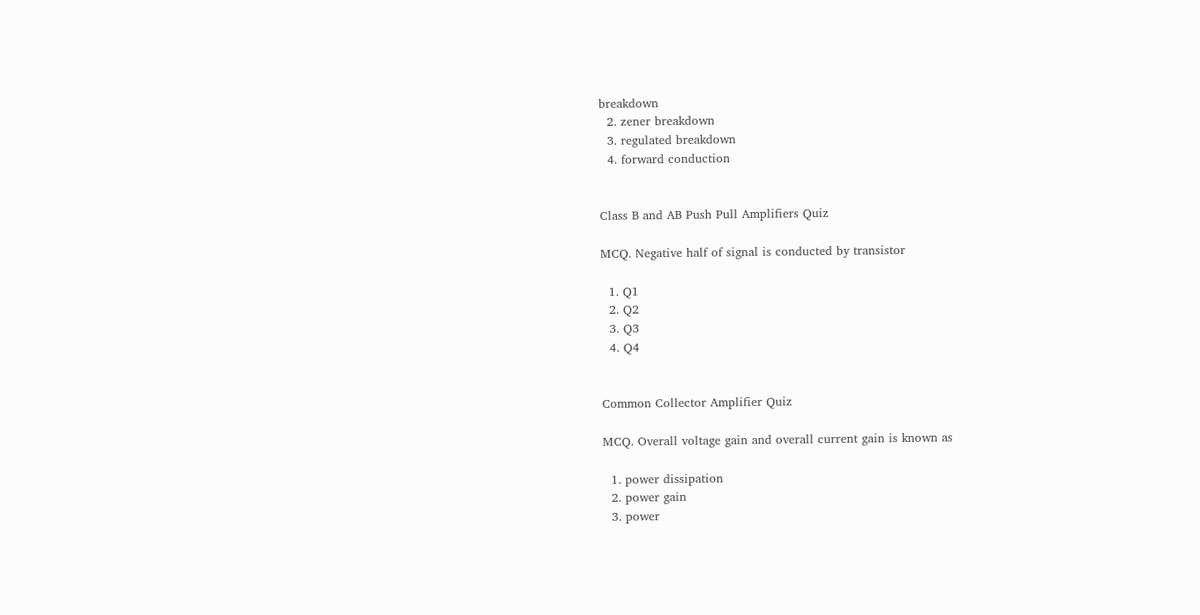breakdown
  2. zener breakdown
  3. regulated breakdown
  4. forward conduction


Class B and AB Push Pull Amplifiers Quiz

MCQ. Negative half of signal is conducted by transistor

  1. Q1
  2. Q2
  3. Q3
  4. Q4


Common Collector Amplifier Quiz

MCQ. Overall voltage gain and overall current gain is known as

  1. power dissipation
  2. power gain
  3. power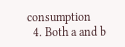consumption
  4. Both a and b